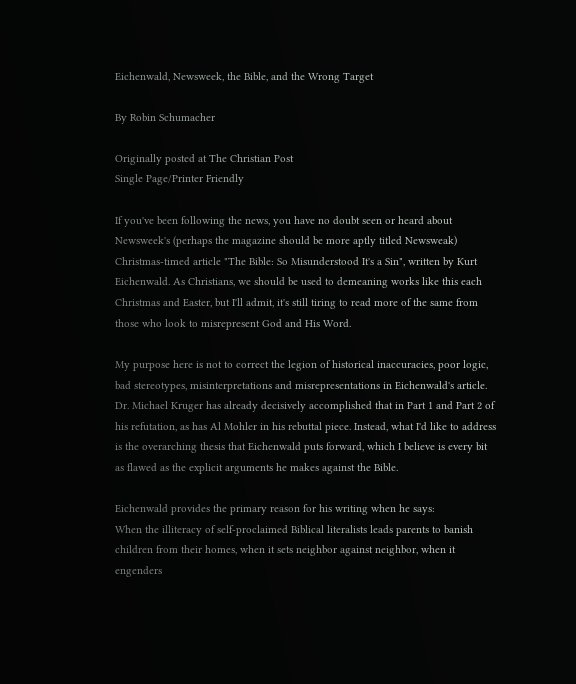Eichenwald, Newsweek, the Bible, and the Wrong Target

By Robin Schumacher

Originally posted at The Christian Post
Single Page/Printer Friendly

If you've been following the news, you have no doubt seen or heard about Newsweek's (perhaps the magazine should be more aptly titled Newsweak) Christmas-timed article "The Bible: So Misunderstood It's a Sin", written by Kurt Eichenwald. As Christians, we should be used to demeaning works like this each Christmas and Easter, but I'll admit, it's still tiring to read more of the same from those who look to misrepresent God and His Word.

My purpose here is not to correct the legion of historical inaccuracies, poor logic, bad stereotypes, misinterpretations and misrepresentations in Eichenwald's article. Dr. Michael Kruger has already decisively accomplished that in Part 1 and Part 2 of his refutation, as has Al Mohler in his rebuttal piece. Instead, what I'd like to address is the overarching thesis that Eichenwald puts forward, which I believe is every bit as flawed as the explicit arguments he makes against the Bible.

Eichenwald provides the primary reason for his writing when he says:
When the illiteracy of self-proclaimed Biblical literalists leads parents to banish children from their homes, when it sets neighbor against neighbor, when it engenders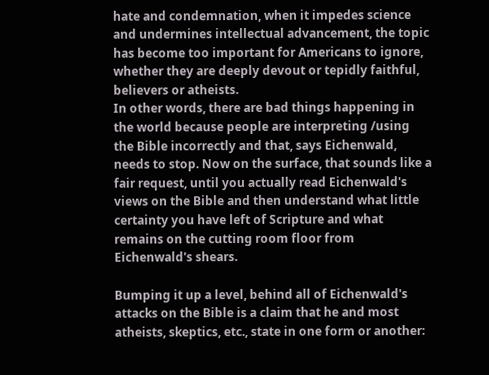hate and condemnation, when it impedes science and undermines intellectual advancement, the topic has become too important for Americans to ignore, whether they are deeply devout or tepidly faithful, believers or atheists.
In other words, there are bad things happening in the world because people are interpreting /using the Bible incorrectly and that, says Eichenwald, needs to stop. Now on the surface, that sounds like a fair request, until you actually read Eichenwald's views on the Bible and then understand what little certainty you have left of Scripture and what remains on the cutting room floor from Eichenwald's shears.

Bumping it up a level, behind all of Eichenwald's attacks on the Bible is a claim that he and most atheists, skeptics, etc., state in one form or another: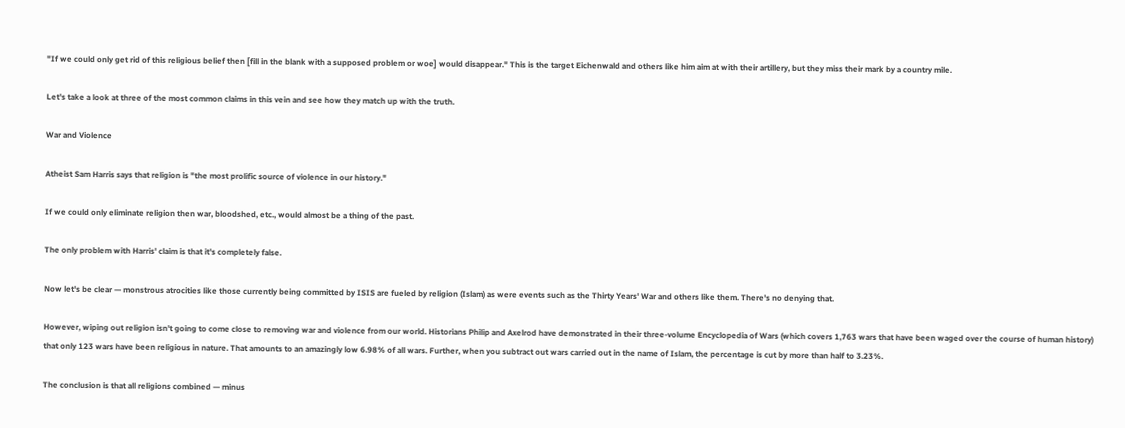"If we could only get rid of this religious belief then [fill in the blank with a supposed problem or woe] would disappear." This is the target Eichenwald and others like him aim at with their artillery, but they miss their mark by a country mile.

Let's take a look at three of the most common claims in this vein and see how they match up with the truth.

War and Violence

Atheist Sam Harris says that religion is "the most prolific source of violence in our history."

If we could only eliminate religion then war, bloodshed, etc., would almost be a thing of the past.

The only problem with Harris' claim is that it's completely false.

Now let's be clear — monstrous atrocities like those currently being committed by ISIS are fueled by religion (Islam) as were events such as the Thirty Years' War and others like them. There's no denying that.

However, wiping out religion isn't going to come close to removing war and violence from our world. Historians Philip and Axelrod have demonstrated in their three-volume Encyclopedia of Wars (which covers 1,763 wars that have been waged over the course of human history) that only 123 wars have been religious in nature. That amounts to an amazingly low 6.98% of all wars. Further, when you subtract out wars carried out in the name of Islam, the percentage is cut by more than half to 3.23%.

The conclusion is that all religions combined — minus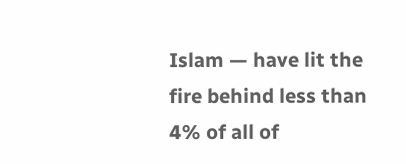Islam — have lit the fire behind less than 4% of all of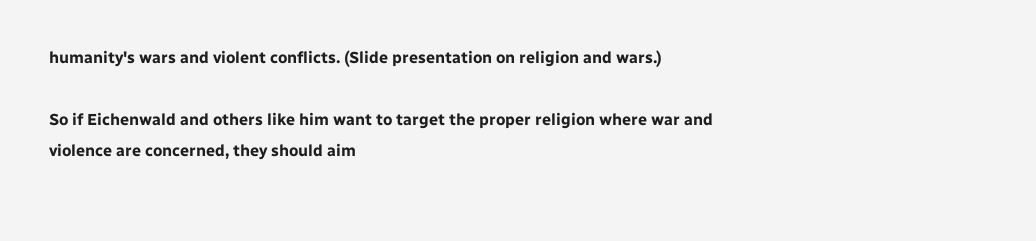humanity's wars and violent conflicts. (Slide presentation on religion and wars.)

So if Eichenwald and others like him want to target the proper religion where war and violence are concerned, they should aim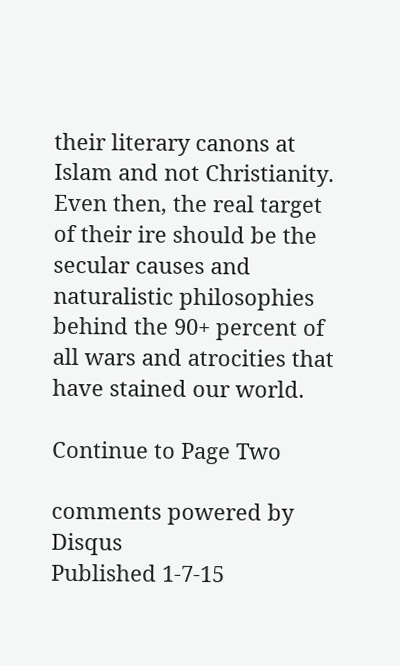their literary canons at Islam and not Christianity. Even then, the real target of their ire should be the secular causes and naturalistic philosophies behind the 90+ percent of all wars and atrocities that have stained our world.

Continue to Page Two

comments powered by Disqus
Published 1-7-15